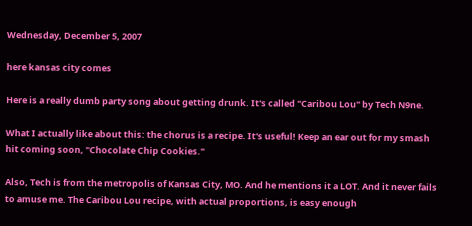Wednesday, December 5, 2007

here kansas city comes

Here is a really dumb party song about getting drunk. It's called "Caribou Lou" by Tech N9ne.

What I actually like about this: the chorus is a recipe. It's useful! Keep an ear out for my smash hit coming soon, "Chocolate Chip Cookies."

Also, Tech is from the metropolis of Kansas City, MO. And he mentions it a LOT. And it never fails to amuse me. The Caribou Lou recipe, with actual proportions, is easy enough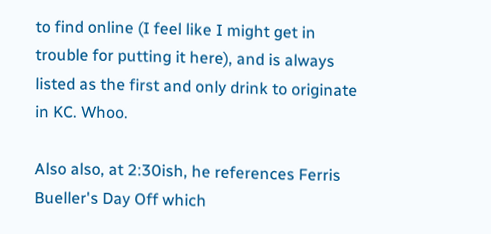to find online (I feel like I might get in trouble for putting it here), and is always listed as the first and only drink to originate in KC. Whoo.

Also also, at 2:30ish, he references Ferris Bueller's Day Off which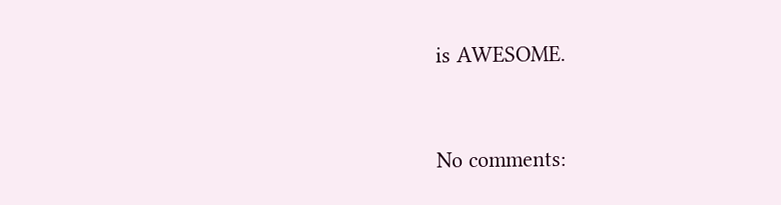is AWESOME.


No comments: